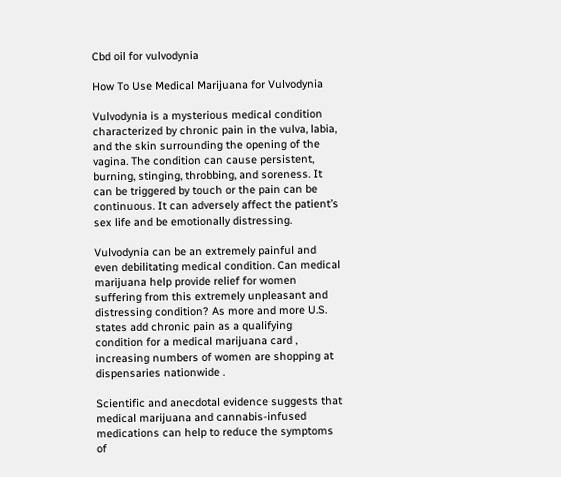Cbd oil for vulvodynia

How To Use Medical Marijuana for Vulvodynia

Vulvodynia is a mysterious medical condition characterized by chronic pain in the vulva, labia, and the skin surrounding the opening of the vagina. The condition can cause persistent, burning, stinging, throbbing, and soreness. It can be triggered by touch or the pain can be continuous. It can adversely affect the patient’s sex life and be emotionally distressing.

Vulvodynia can be an extremely painful and even debilitating medical condition. Can medical marijuana help provide relief for women suffering from this extremely unpleasant and distressing condition? As more and more U.S. states add chronic pain as a qualifying condition for a medical marijuana card , increasing numbers of women are shopping at dispensaries nationwide .

Scientific and anecdotal evidence suggests that medical marijuana and cannabis-infused medications can help to reduce the symptoms of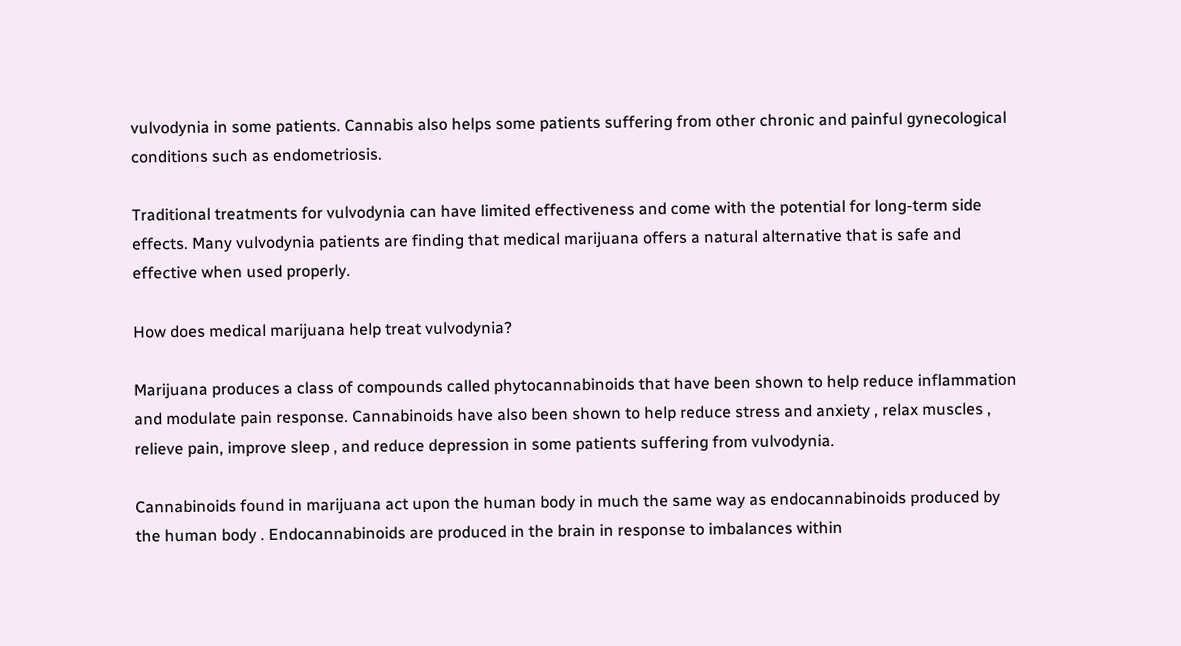vulvodynia in some patients. Cannabis also helps some patients suffering from other chronic and painful gynecological conditions such as endometriosis.

Traditional treatments for vulvodynia can have limited effectiveness and come with the potential for long-term side effects. Many vulvodynia patients are finding that medical marijuana offers a natural alternative that is safe and effective when used properly.

How does medical marijuana help treat vulvodynia?

Marijuana produces a class of compounds called phytocannabinoids that have been shown to help reduce inflammation and modulate pain response. Cannabinoids have also been shown to help reduce stress and anxiety , relax muscles , relieve pain, improve sleep , and reduce depression in some patients suffering from vulvodynia.

Cannabinoids found in marijuana act upon the human body in much the same way as endocannabinoids produced by the human body . Endocannabinoids are produced in the brain in response to imbalances within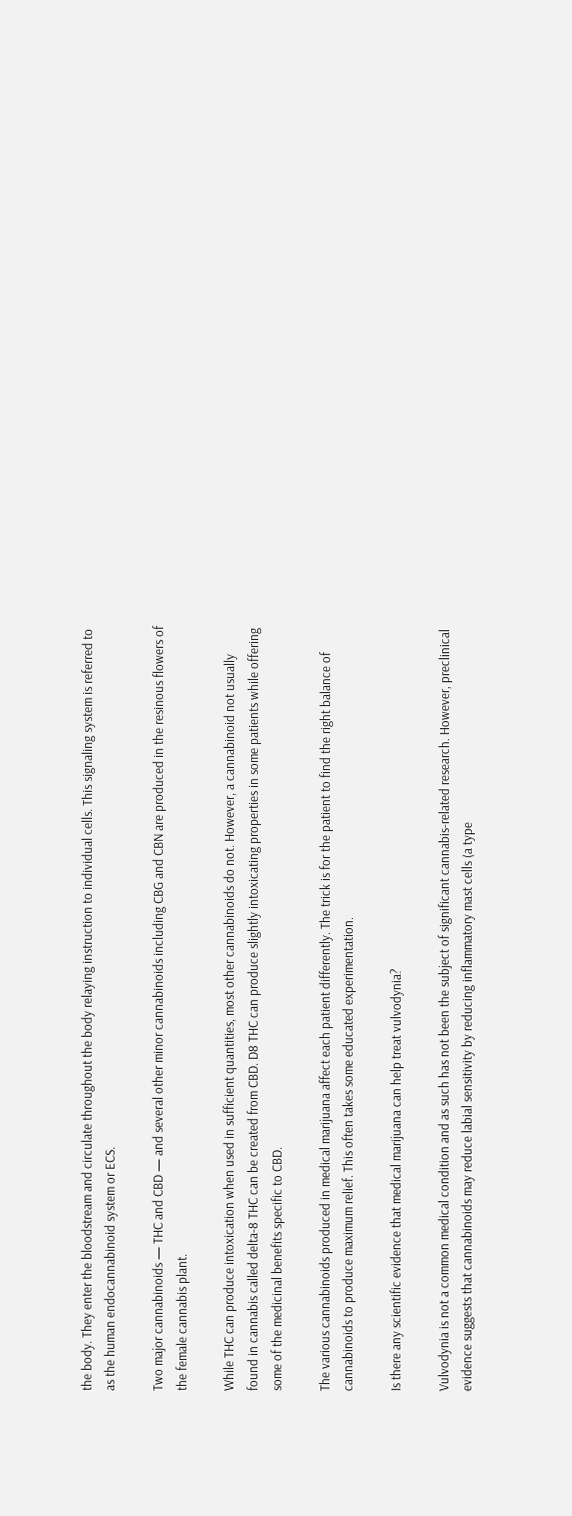the body. They enter the bloodstream and circulate throughout the body relaying instruction to individual cells. This signaling system is referred to as the human endocannabinoid system or ECS.

Two major cannabinoids — THC and CBD — and several other minor cannabinoids including CBG and CBN are produced in the resinous flowers of the female cannabis plant.

While THC can produce intoxication when used in sufficient quantities, most other cannabinoids do not. However, a cannabinoid not usually found in cannabis called delta-8 THC can be created from CBD. D8 THC can produce slightly intoxicating properties in some patients while offering some of the medicinal benefits specific to CBD.

The various cannabinoids produced in medical marijuana affect each patient differently. The trick is for the patient to find the right balance of cannabinoids to produce maximum relief. This often takes some educated experimentation.

Is there any scientific evidence that medical marijuana can help treat vulvodynia?

Vulvodynia is not a common medical condition and as such has not been the subject of significant cannabis-related research. However, preclinical evidence suggests that cannabinoids may reduce labial sensitivity by reducing inflammatory mast cells (a type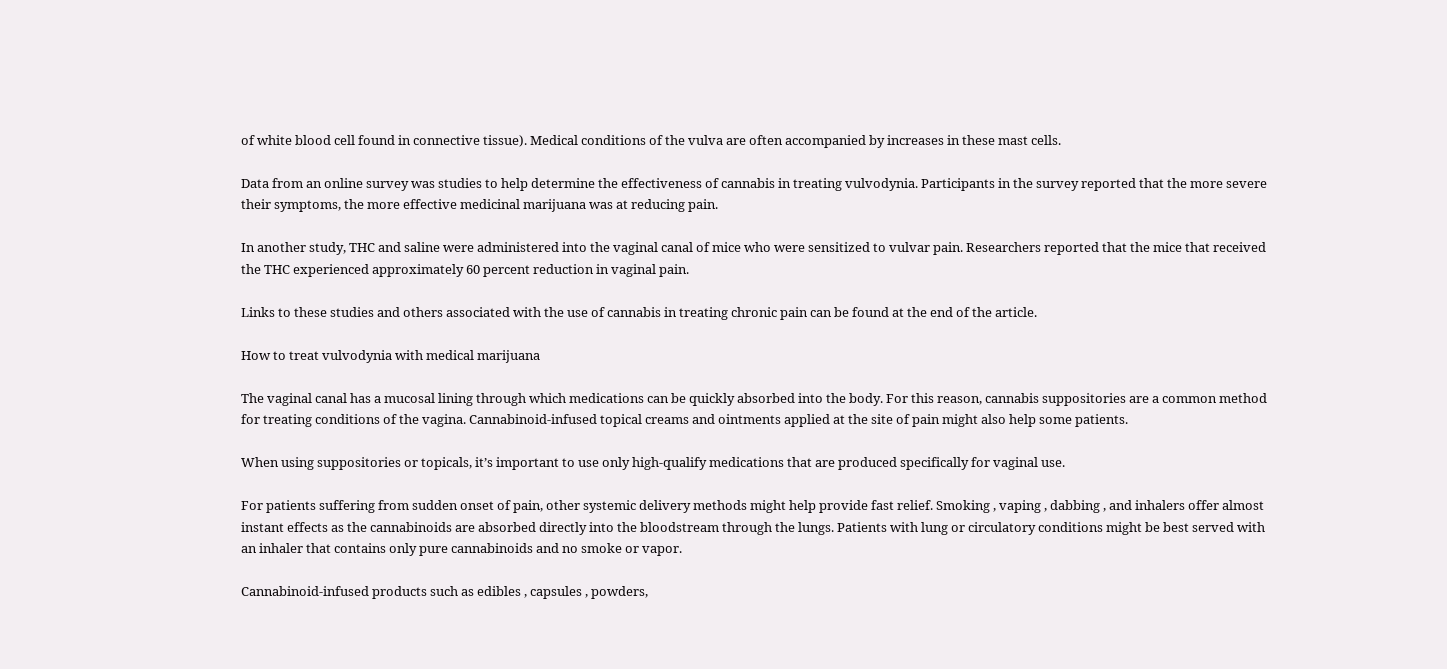of white blood cell found in connective tissue). Medical conditions of the vulva are often accompanied by increases in these mast cells.

Data from an online survey was studies to help determine the effectiveness of cannabis in treating vulvodynia. Participants in the survey reported that the more severe their symptoms, the more effective medicinal marijuana was at reducing pain.

In another study, THC and saline were administered into the vaginal canal of mice who were sensitized to vulvar pain. Researchers reported that the mice that received the THC experienced approximately 60 percent reduction in vaginal pain.

Links to these studies and others associated with the use of cannabis in treating chronic pain can be found at the end of the article.

How to treat vulvodynia with medical marijuana

The vaginal canal has a mucosal lining through which medications can be quickly absorbed into the body. For this reason, cannabis suppositories are a common method for treating conditions of the vagina. Cannabinoid-infused topical creams and ointments applied at the site of pain might also help some patients.

When using suppositories or topicals, it’s important to use only high-qualify medications that are produced specifically for vaginal use.

For patients suffering from sudden onset of pain, other systemic delivery methods might help provide fast relief. Smoking , vaping , dabbing , and inhalers offer almost instant effects as the cannabinoids are absorbed directly into the bloodstream through the lungs. Patients with lung or circulatory conditions might be best served with an inhaler that contains only pure cannabinoids and no smoke or vapor.

Cannabinoid-infused products such as edibles , capsules , powders,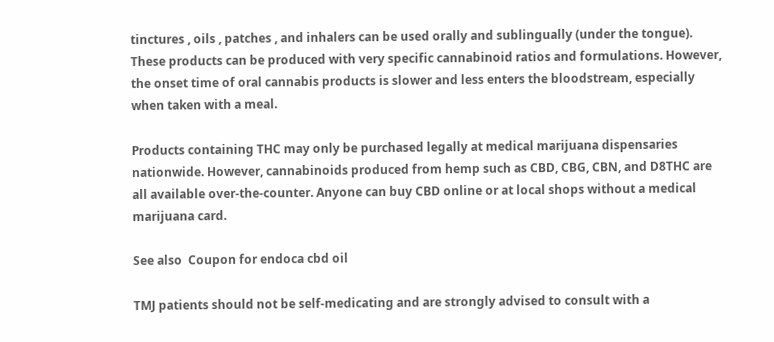tinctures , oils , patches , and inhalers can be used orally and sublingually (under the tongue). These products can be produced with very specific cannabinoid ratios and formulations. However, the onset time of oral cannabis products is slower and less enters the bloodstream, especially when taken with a meal.

Products containing THC may only be purchased legally at medical marijuana dispensaries nationwide. However, cannabinoids produced from hemp such as CBD, CBG, CBN, and D8THC are all available over-the-counter. Anyone can buy CBD online or at local shops without a medical marijuana card.

See also  Coupon for endoca cbd oil

TMJ patients should not be self-medicating and are strongly advised to consult with a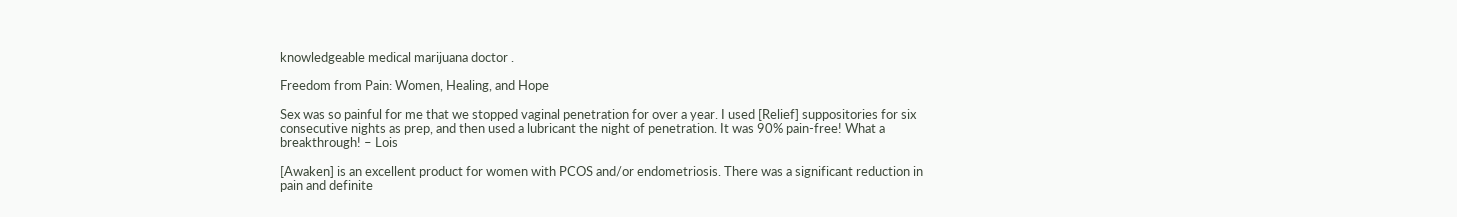knowledgeable medical marijuana doctor .

Freedom from Pain: Women, Healing, and Hope

Sex was so painful for me that we stopped vaginal penetration for over a year. I used [Relief] suppositories for six consecutive nights as prep, and then used a lubricant the night of penetration. It was 90% pain-free! What a breakthrough! – Lois

[Awaken] is an excellent product for women with PCOS and/or endometriosis. There was a significant reduction in pain and definite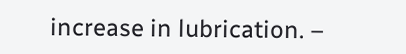increase in lubrication. –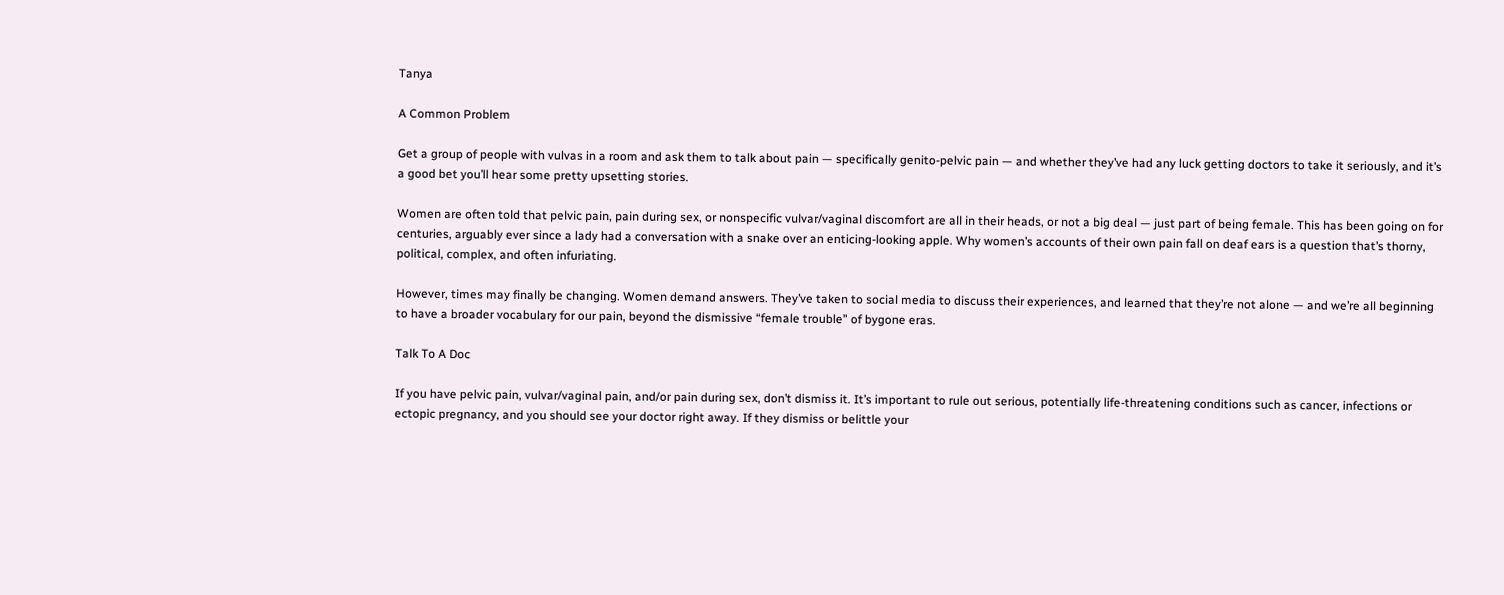Tanya

A Common Problem

Get a group of people with vulvas in a room and ask them to talk about pain — specifically genito-pelvic pain — and whether they’ve had any luck getting doctors to take it seriously, and it’s a good bet you’ll hear some pretty upsetting stories.

Women are often told that pelvic pain, pain during sex, or nonspecific vulvar/vaginal discomfort are all in their heads, or not a big deal — just part of being female. This has been going on for centuries, arguably ever since a lady had a conversation with a snake over an enticing-looking apple. Why women’s accounts of their own pain fall on deaf ears is a question that’s thorny, political, complex, and often infuriating.

However, times may finally be changing. Women demand answers. They’ve taken to social media to discuss their experiences, and learned that they’re not alone — and we’re all beginning to have a broader vocabulary for our pain, beyond the dismissive “female trouble” of bygone eras.

Talk To A Doc

If you have pelvic pain, vulvar/vaginal pain, and/or pain during sex, don’t dismiss it. It’s important to rule out serious, potentially life-threatening conditions such as cancer, infections or ectopic pregnancy, and you should see your doctor right away. If they dismiss or belittle your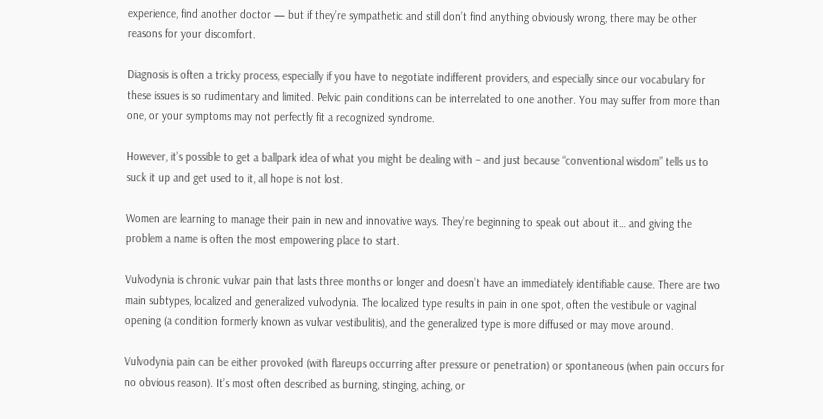experience, find another doctor — but if they’re sympathetic and still don’t find anything obviously wrong, there may be other reasons for your discomfort.

Diagnosis is often a tricky process, especially if you have to negotiate indifferent providers, and especially since our vocabulary for these issues is so rudimentary and limited. Pelvic pain conditions can be interrelated to one another. You may suffer from more than one, or your symptoms may not perfectly fit a recognized syndrome.

However, it’s possible to get a ballpark idea of what you might be dealing with – and just because “conventional wisdom” tells us to suck it up and get used to it, all hope is not lost.

Women are learning to manage their pain in new and innovative ways. They’re beginning to speak out about it… and giving the problem a name is often the most empowering place to start.

Vulvodynia is chronic vulvar pain that lasts three months or longer and doesn’t have an immediately identifiable cause. There are two main subtypes, localized and generalized vulvodynia. The localized type results in pain in one spot, often the vestibule or vaginal opening (a condition formerly known as vulvar vestibulitis), and the generalized type is more diffused or may move around.

Vulvodynia pain can be either provoked (with flareups occurring after pressure or penetration) or spontaneous (when pain occurs for no obvious reason). It’s most often described as burning, stinging, aching, or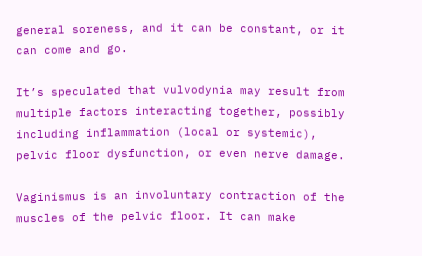general soreness, and it can be constant, or it can come and go.

It’s speculated that vulvodynia may result from multiple factors interacting together, possibly including inflammation (local or systemic), pelvic floor dysfunction, or even nerve damage.

Vaginismus is an involuntary contraction of the muscles of the pelvic floor. It can make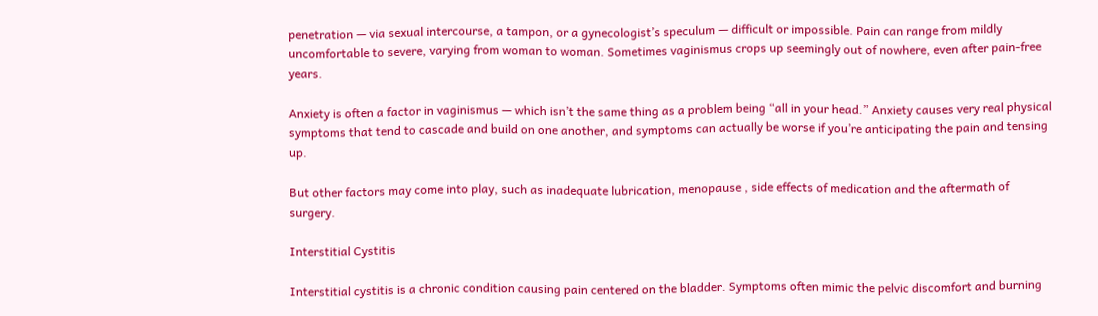penetration — via sexual intercourse, a tampon, or a gynecologist’s speculum — difficult or impossible. Pain can range from mildly uncomfortable to severe, varying from woman to woman. Sometimes vaginismus crops up seemingly out of nowhere, even after pain-free years.

Anxiety is often a factor in vaginismus — which isn’t the same thing as a problem being “all in your head.” Anxiety causes very real physical symptoms that tend to cascade and build on one another, and symptoms can actually be worse if you’re anticipating the pain and tensing up.

But other factors may come into play, such as inadequate lubrication, menopause , side effects of medication and the aftermath of surgery.

Interstitial Cystitis

Interstitial cystitis is a chronic condition causing pain centered on the bladder. Symptoms often mimic the pelvic discomfort and burning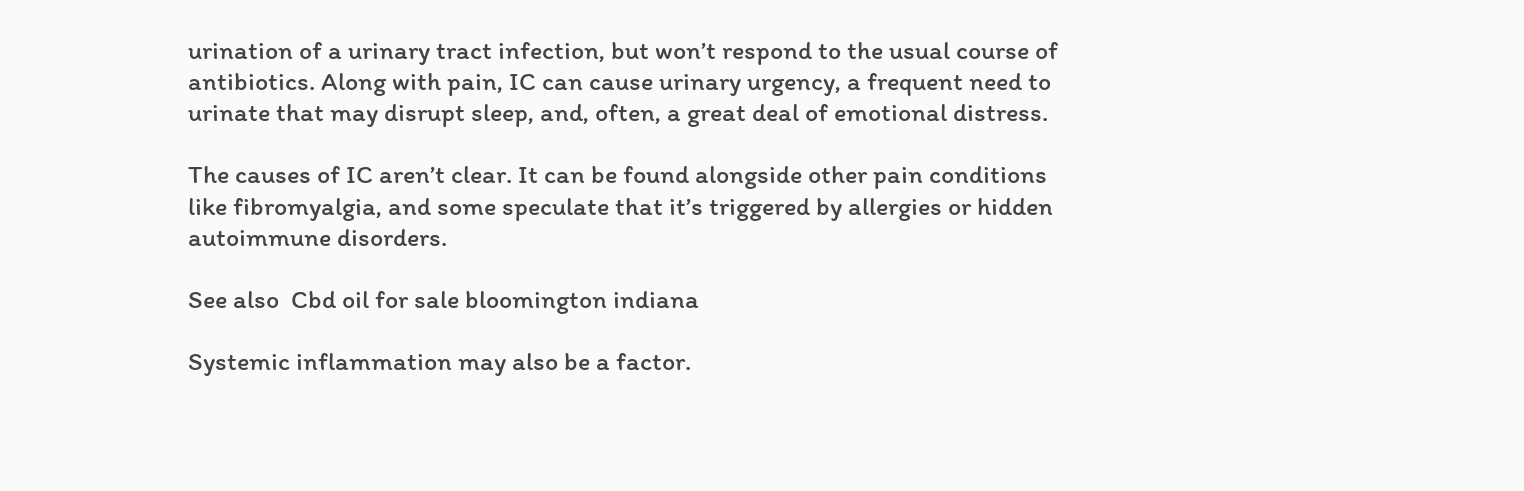urination of a urinary tract infection, but won’t respond to the usual course of antibiotics. Along with pain, IC can cause urinary urgency, a frequent need to urinate that may disrupt sleep, and, often, a great deal of emotional distress.

The causes of IC aren’t clear. It can be found alongside other pain conditions like fibromyalgia, and some speculate that it’s triggered by allergies or hidden autoimmune disorders.

See also  Cbd oil for sale bloomington indiana

Systemic inflammation may also be a factor.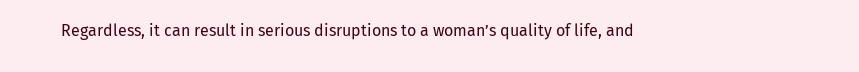Regardless, it can result in serious disruptions to a woman’s quality of life, and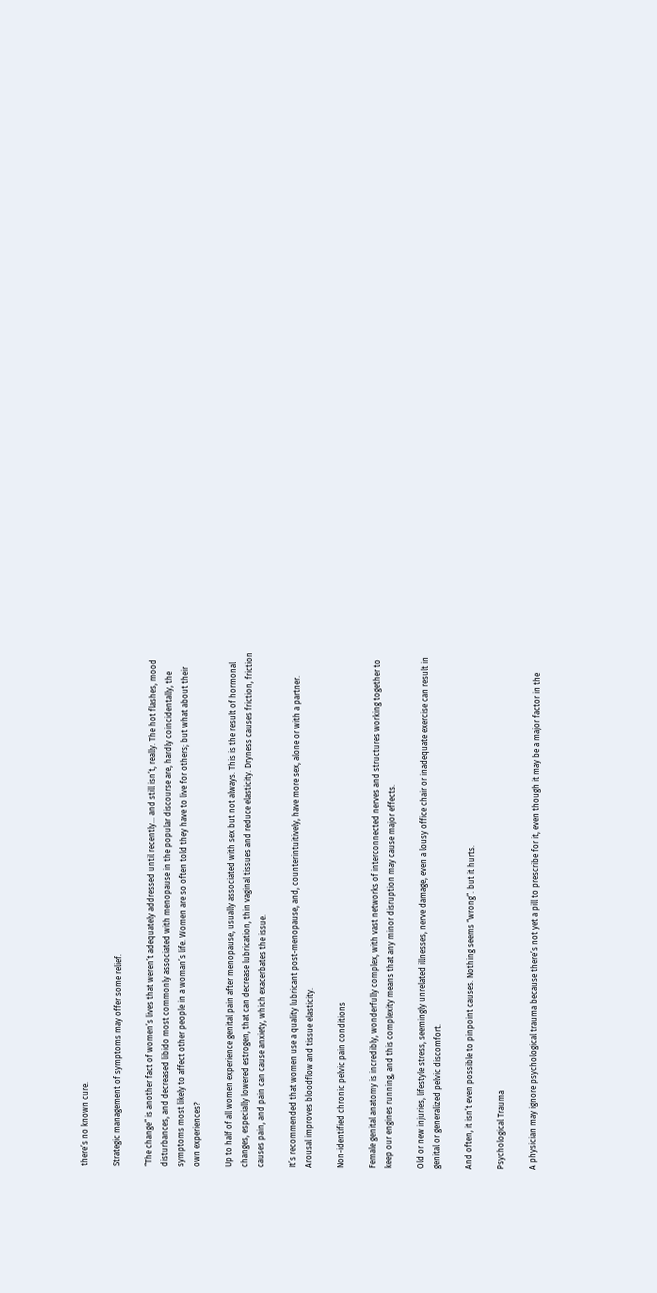there’s no known cure.

Strategic management of symptoms may offer some relief.

“The change” is another fact of women’s lives that weren’t adequately addressed until recently… and still isn’t, really. The hot flashes, mood disturbances, and decreased libido most commonly associated with menopause in the popular discourse are, hardly coincidentally, the symptoms most likely to affect other people in a woman’s life. Women are so often told they have to live for others; but what about their own experiences?

Up to half of all women experience genital pain after menopause, usually associated with sex but not always. This is the result of hormonal changes, especially lowered estrogen, that can decrease lubrication, thin vaginal tissues and reduce elasticity. Dryness causes friction, friction causes pain, and pain can cause anxiety, which exacerbates the issue.

It’s recommended that women use a quality lubricant post-menopause, and, counterintuitively, have more sex, alone or with a partner. Arousal improves bloodflow and tissue elasticity.

Non-identified chronic pelvic pain conditions

Female genital anatomy is incredibly, wonderfully complex, with vast networks of interconnected nerves and structures working together to keep our engines running, and this complexity means that any minor disruption may cause major effects.

Old or new injuries, lifestyle stress, seemingly unrelated illnesses, nerve damage, even a lousy office chair or inadequate exercise can result in genital or generalized pelvic discomfort.

And often, it isn’t even possible to pinpoint causes. Nothing seems “wrong”. but it hurts.

Psychological Trauma

A physician may ignore psychological trauma because there’s not yet a pill to prescribe for it, even though it may be a major factor in the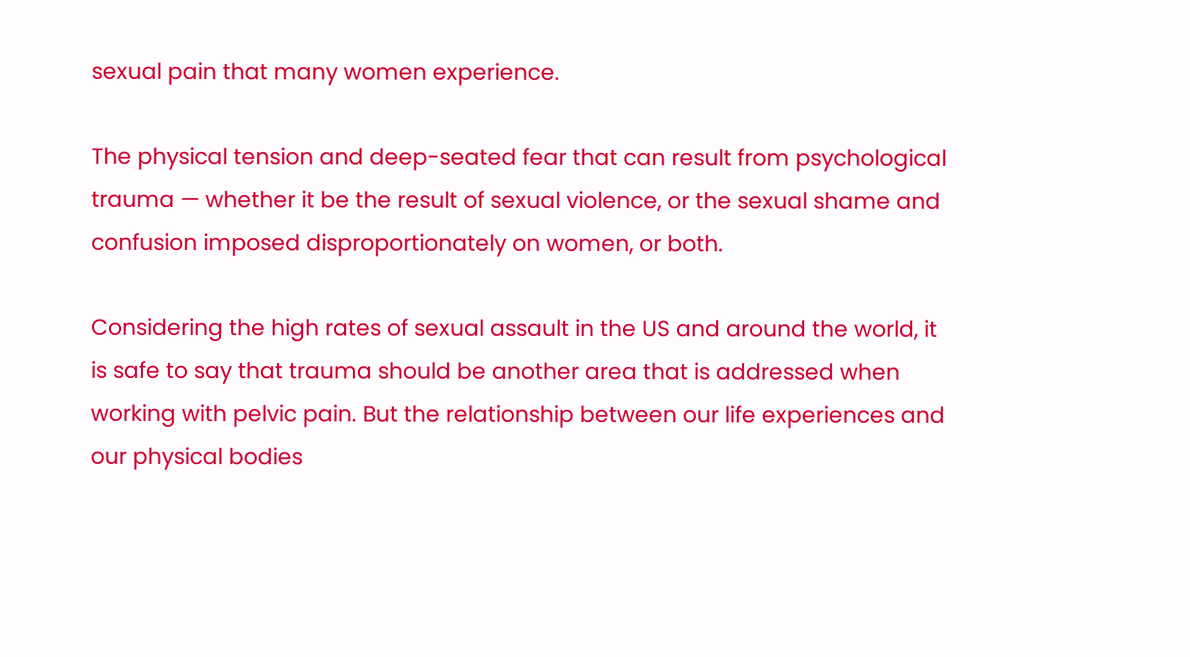sexual pain that many women experience.

The physical tension and deep-seated fear that can result from psychological trauma — whether it be the result of sexual violence, or the sexual shame and confusion imposed disproportionately on women, or both.

Considering the high rates of sexual assault in the US and around the world, it is safe to say that trauma should be another area that is addressed when working with pelvic pain. But the relationship between our life experiences and our physical bodies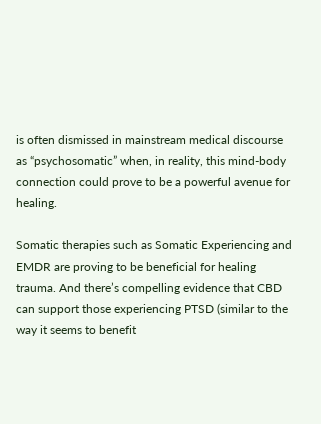is often dismissed in mainstream medical discourse as “psychosomatic” when, in reality, this mind-body connection could prove to be a powerful avenue for healing.

Somatic therapies such as Somatic Experiencing and EMDR are proving to be beneficial for healing trauma. And there’s compelling evidence that CBD can support those experiencing PTSD (similar to the way it seems to benefit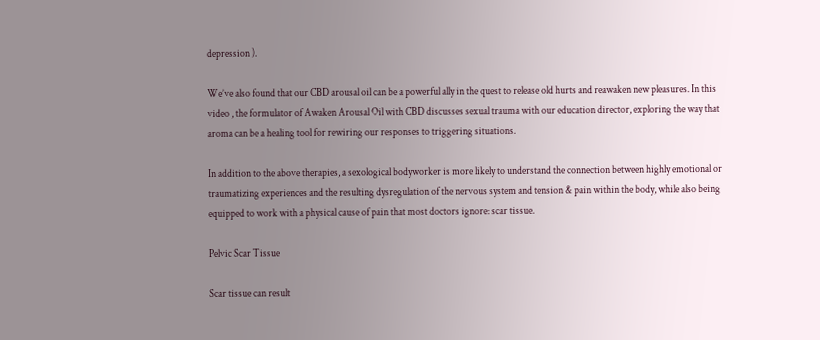depression ).

We’ve also found that our CBD arousal oil can be a powerful ally in the quest to release old hurts and reawaken new pleasures. In this video , the formulator of Awaken Arousal Oil with CBD discusses sexual trauma with our education director, exploring the way that aroma can be a healing tool for rewiring our responses to triggering situations.

In addition to the above therapies, a sexological bodyworker is more likely to understand the connection between highly emotional or traumatizing experiences and the resulting dysregulation of the nervous system and tension & pain within the body, while also being equipped to work with a physical cause of pain that most doctors ignore: scar tissue.

Pelvic Scar Tissue

Scar tissue can result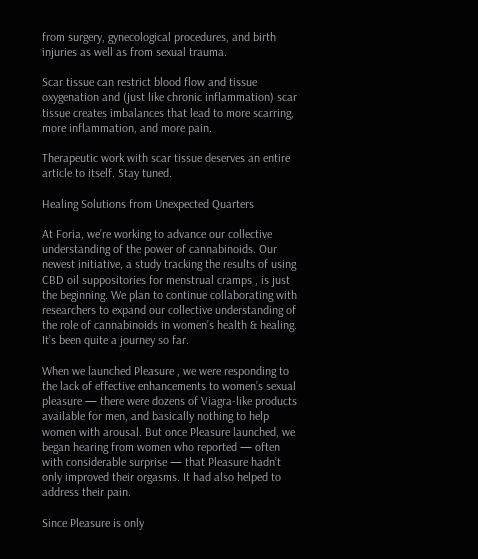from surgery, gynecological procedures, and birth injuries as well as from sexual trauma.

Scar tissue can restrict blood flow and tissue oxygenation and (just like chronic inflammation) scar tissue creates imbalances that lead to more scarring, more inflammation, and more pain.

Therapeutic work with scar tissue deserves an entire article to itself. Stay tuned.

Healing Solutions from Unexpected Quarters

At Foria, we’re working to advance our collective understanding of the power of cannabinoids. Our newest initiative, a study tracking the results of using CBD oil suppositories for menstrual cramps , is just the beginning. We plan to continue collaborating with researchers to expand our collective understanding of the role of cannabinoids in women’s health & healing. It’s been quite a journey so far.

When we launched Pleasure , we were responding to the lack of effective enhancements to women’s sexual pleasure — there were dozens of Viagra-like products available for men, and basically nothing to help women with arousal. But once Pleasure launched, we began hearing from women who reported — often with considerable surprise — that Pleasure hadn’t only improved their orgasms. It had also helped to address their pain.

Since Pleasure is only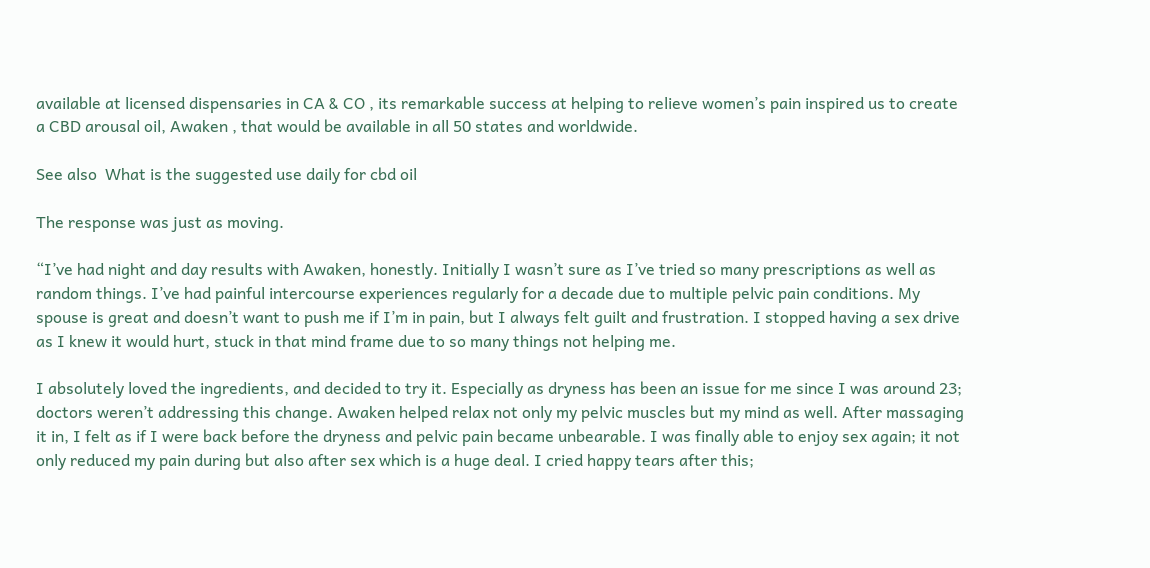available at licensed dispensaries in CA & CO , its remarkable success at helping to relieve women’s pain inspired us to create a CBD arousal oil, Awaken , that would be available in all 50 states and worldwide.

See also  What is the suggested use daily for cbd oil

The response was just as moving.

“I’ve had night and day results with Awaken, honestly. Initially I wasn’t sure as I’ve tried so many prescriptions as well as random things. I’ve had painful intercourse experiences regularly for a decade due to multiple pelvic pain conditions. My spouse is great and doesn’t want to push me if I’m in pain, but I always felt guilt and frustration. I stopped having a sex drive as I knew it would hurt, stuck in that mind frame due to so many things not helping me.

I absolutely loved the ingredients, and decided to try it. Especially as dryness has been an issue for me since I was around 23; doctors weren’t addressing this change. Awaken helped relax not only my pelvic muscles but my mind as well. After massaging it in, I felt as if I were back before the dryness and pelvic pain became unbearable. I was finally able to enjoy sex again; it not only reduced my pain during but also after sex which is a huge deal. I cried happy tears after this;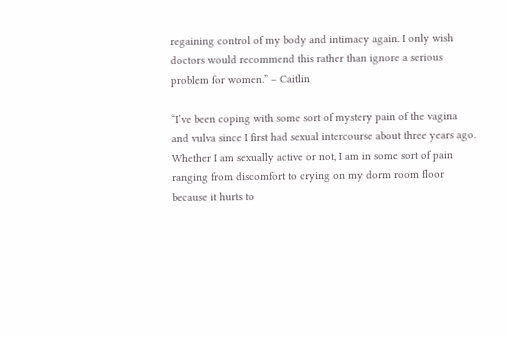regaining control of my body and intimacy again. I only wish doctors would recommend this rather than ignore a serious problem for women.” – Caitlin

“I’ve been coping with some sort of mystery pain of the vagina and vulva since I first had sexual intercourse about three years ago. Whether I am sexually active or not, I am in some sort of pain ranging from discomfort to crying on my dorm room floor because it hurts to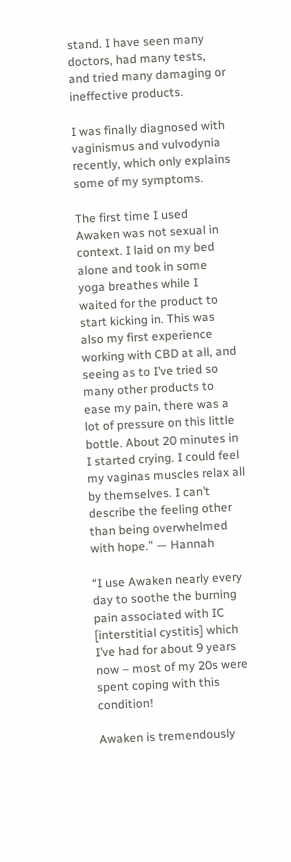stand. I have seen many doctors, had many tests, and tried many damaging or ineffective products.

I was finally diagnosed with vaginismus and vulvodynia recently, which only explains some of my symptoms.

The first time I used Awaken was not sexual in context. I laid on my bed alone and took in some yoga breathes while I waited for the product to start kicking in. This was also my first experience working with CBD at all, and seeing as to I’ve tried so many other products to ease my pain, there was a lot of pressure on this little bottle. About 20 minutes in I started crying. I could feel my vaginas muscles relax all by themselves. I can’t describe the feeling other than being overwhelmed with hope.” — Hannah

“I use Awaken nearly every day to soothe the burning pain associated with IC [interstitial cystitis] which I’ve had for about 9 years now – most of my 20s were spent coping with this condition!

Awaken is tremendously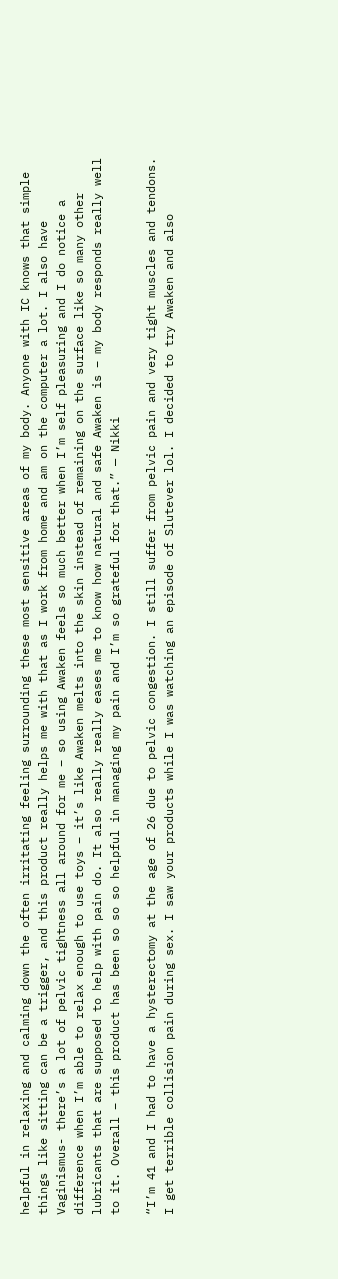helpful in relaxing and calming down the often irritating feeling surrounding these most sensitive areas of my body. Anyone with IC knows that simple things like sitting can be a trigger, and this product really helps me with that as I work from home and am on the computer a lot. I also have Vaginismus- there’s a lot of pelvic tightness all around for me – so using Awaken feels so much better when I’m self pleasuring and I do notice a difference when I’m able to relax enough to use toys – it’s like Awaken melts into the skin instead of remaining on the surface like so many other lubricants that are supposed to help with pain do. It also really really eases me to know how natural and safe Awaken is – my body responds really well to it. Overall – this product has been so so so helpful in managing my pain and I’m so grateful for that.” — Nikki

“I’m 41 and I had to have a hysterectomy at the age of 26 due to pelvic congestion. I still suffer from pelvic pain and very tight muscles and tendons. I get terrible collision pain during sex. I saw your products while I was watching an episode of Slutever lol. I decided to try Awaken and also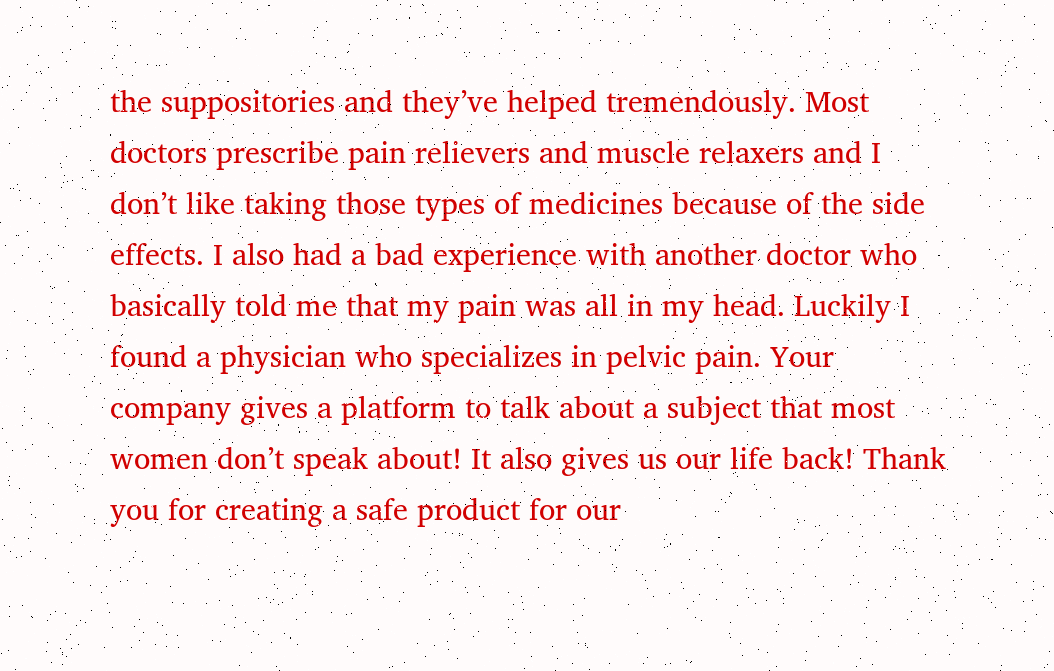the suppositories and they’ve helped tremendously. Most doctors prescribe pain relievers and muscle relaxers and I don’t like taking those types of medicines because of the side effects. I also had a bad experience with another doctor who basically told me that my pain was all in my head. Luckily I found a physician who specializes in pelvic pain. Your company gives a platform to talk about a subject that most women don’t speak about! It also gives us our life back! Thank you for creating a safe product for our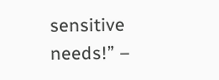sensitive needs!” –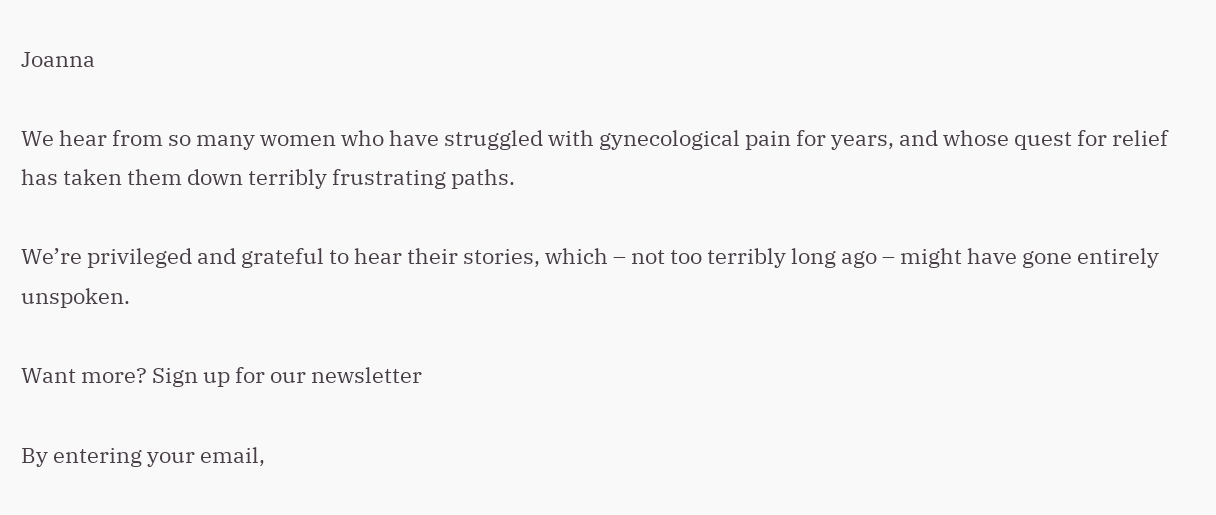Joanna

We hear from so many women who have struggled with gynecological pain for years, and whose quest for relief has taken them down terribly frustrating paths.

We’re privileged and grateful to hear their stories, which – not too terribly long ago – might have gone entirely unspoken.

Want more? Sign up for our newsletter

By entering your email,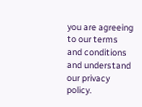you are agreeing to our terms and conditions and understand our privacy policy.